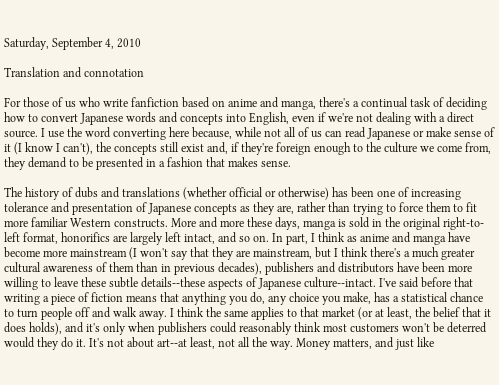Saturday, September 4, 2010

Translation and connotation

For those of us who write fanfiction based on anime and manga, there's a continual task of deciding how to convert Japanese words and concepts into English, even if we're not dealing with a direct source. I use the word converting here because, while not all of us can read Japanese or make sense of it (I know I can't), the concepts still exist and, if they're foreign enough to the culture we come from, they demand to be presented in a fashion that makes sense.

The history of dubs and translations (whether official or otherwise) has been one of increasing tolerance and presentation of Japanese concepts as they are, rather than trying to force them to fit more familiar Western constructs. More and more these days, manga is sold in the original right-to-left format, honorifics are largely left intact, and so on. In part, I think as anime and manga have become more mainstream (I won't say that they are mainstream, but I think there's a much greater cultural awareness of them than in previous decades), publishers and distributors have been more willing to leave these subtle details--these aspects of Japanese culture--intact. I've said before that writing a piece of fiction means that anything you do, any choice you make, has a statistical chance to turn people off and walk away. I think the same applies to that market (or at least, the belief that it does holds), and it's only when publishers could reasonably think most customers won't be deterred would they do it. It's not about art--at least, not all the way. Money matters, and just like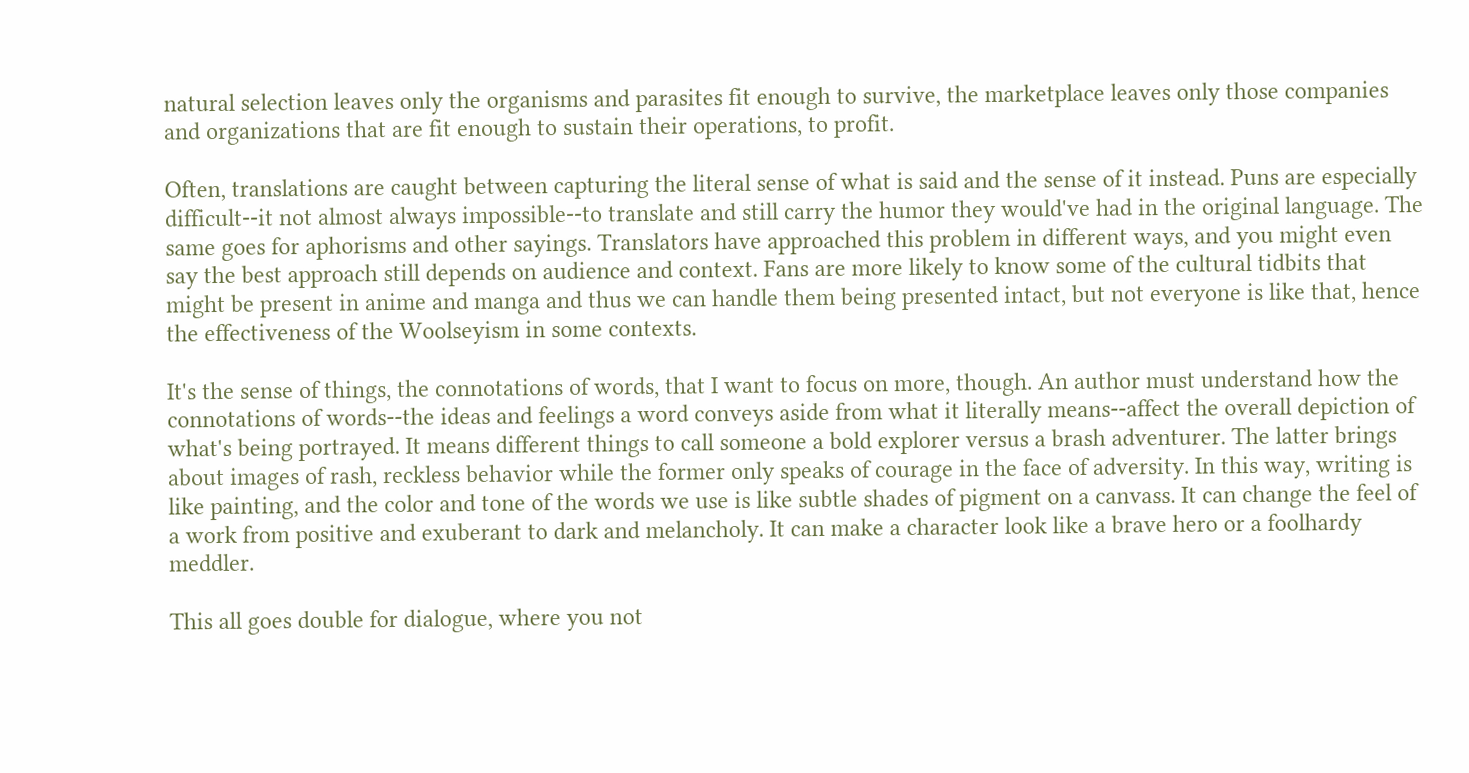natural selection leaves only the organisms and parasites fit enough to survive, the marketplace leaves only those companies and organizations that are fit enough to sustain their operations, to profit.

Often, translations are caught between capturing the literal sense of what is said and the sense of it instead. Puns are especially difficult--it not almost always impossible--to translate and still carry the humor they would've had in the original language. The same goes for aphorisms and other sayings. Translators have approached this problem in different ways, and you might even say the best approach still depends on audience and context. Fans are more likely to know some of the cultural tidbits that might be present in anime and manga and thus we can handle them being presented intact, but not everyone is like that, hence the effectiveness of the Woolseyism in some contexts.

It's the sense of things, the connotations of words, that I want to focus on more, though. An author must understand how the connotations of words--the ideas and feelings a word conveys aside from what it literally means--affect the overall depiction of what's being portrayed. It means different things to call someone a bold explorer versus a brash adventurer. The latter brings about images of rash, reckless behavior while the former only speaks of courage in the face of adversity. In this way, writing is like painting, and the color and tone of the words we use is like subtle shades of pigment on a canvass. It can change the feel of a work from positive and exuberant to dark and melancholy. It can make a character look like a brave hero or a foolhardy meddler.

This all goes double for dialogue, where you not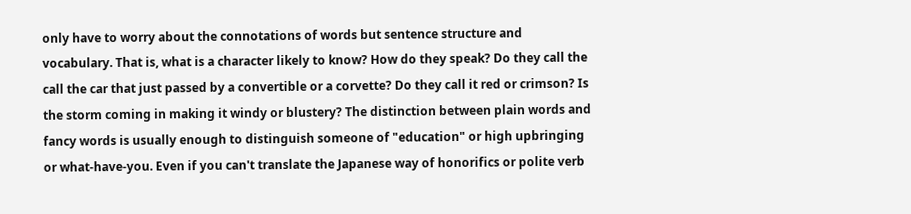only have to worry about the connotations of words but sentence structure and vocabulary. That is, what is a character likely to know? How do they speak? Do they call the call the car that just passed by a convertible or a corvette? Do they call it red or crimson? Is the storm coming in making it windy or blustery? The distinction between plain words and fancy words is usually enough to distinguish someone of "education" or high upbringing or what-have-you. Even if you can't translate the Japanese way of honorifics or polite verb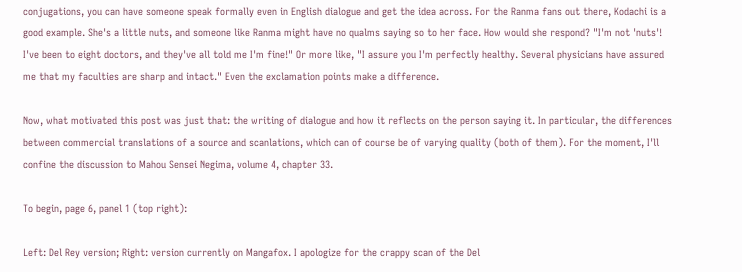conjugations, you can have someone speak formally even in English dialogue and get the idea across. For the Ranma fans out there, Kodachi is a good example. She's a little nuts, and someone like Ranma might have no qualms saying so to her face. How would she respond? "I'm not 'nuts'! I've been to eight doctors, and they've all told me I'm fine!" Or more like, "I assure you I'm perfectly healthy. Several physicians have assured me that my faculties are sharp and intact." Even the exclamation points make a difference.

Now, what motivated this post was just that: the writing of dialogue and how it reflects on the person saying it. In particular, the differences between commercial translations of a source and scanlations, which can of course be of varying quality (both of them). For the moment, I'll confine the discussion to Mahou Sensei Negima, volume 4, chapter 33.

To begin, page 6, panel 1 (top right):

Left: Del Rey version; Right: version currently on Mangafox. I apologize for the crappy scan of the Del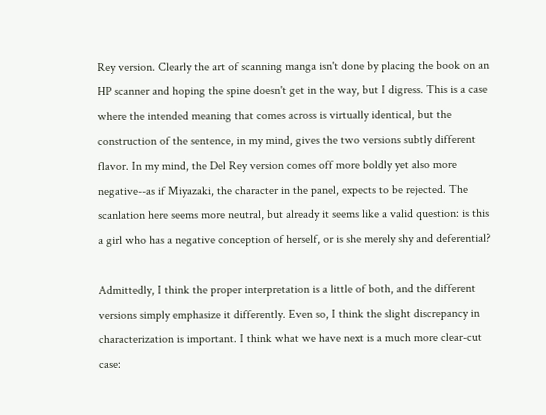Rey version. Clearly the art of scanning manga isn't done by placing the book on an HP scanner and hoping the spine doesn't get in the way, but I digress. This is a case where the intended meaning that comes across is virtually identical, but the construction of the sentence, in my mind, gives the two versions subtly different flavor. In my mind, the Del Rey version comes off more boldly yet also more negative--as if Miyazaki, the character in the panel, expects to be rejected. The scanlation here seems more neutral, but already it seems like a valid question: is this a girl who has a negative conception of herself, or is she merely shy and deferential?

Admittedly, I think the proper interpretation is a little of both, and the different versions simply emphasize it differently. Even so, I think the slight discrepancy in characterization is important. I think what we have next is a much more clear-cut case: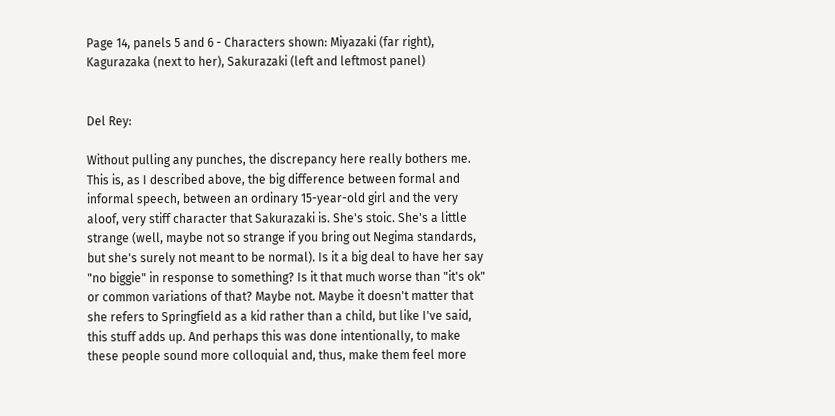Page 14, panels 5 and 6 - Characters shown: Miyazaki (far right), Kagurazaka (next to her), Sakurazaki (left and leftmost panel)


Del Rey:

Without pulling any punches, the discrepancy here really bothers me. This is, as I described above, the big difference between formal and informal speech, between an ordinary 15-year-old girl and the very aloof, very stiff character that Sakurazaki is. She's stoic. She's a little strange (well, maybe not so strange if you bring out Negima standards, but she's surely not meant to be normal). Is it a big deal to have her say "no biggie" in response to something? Is it that much worse than "it's ok" or common variations of that? Maybe not. Maybe it doesn't matter that she refers to Springfield as a kid rather than a child, but like I've said, this stuff adds up. And perhaps this was done intentionally, to make these people sound more colloquial and, thus, make them feel more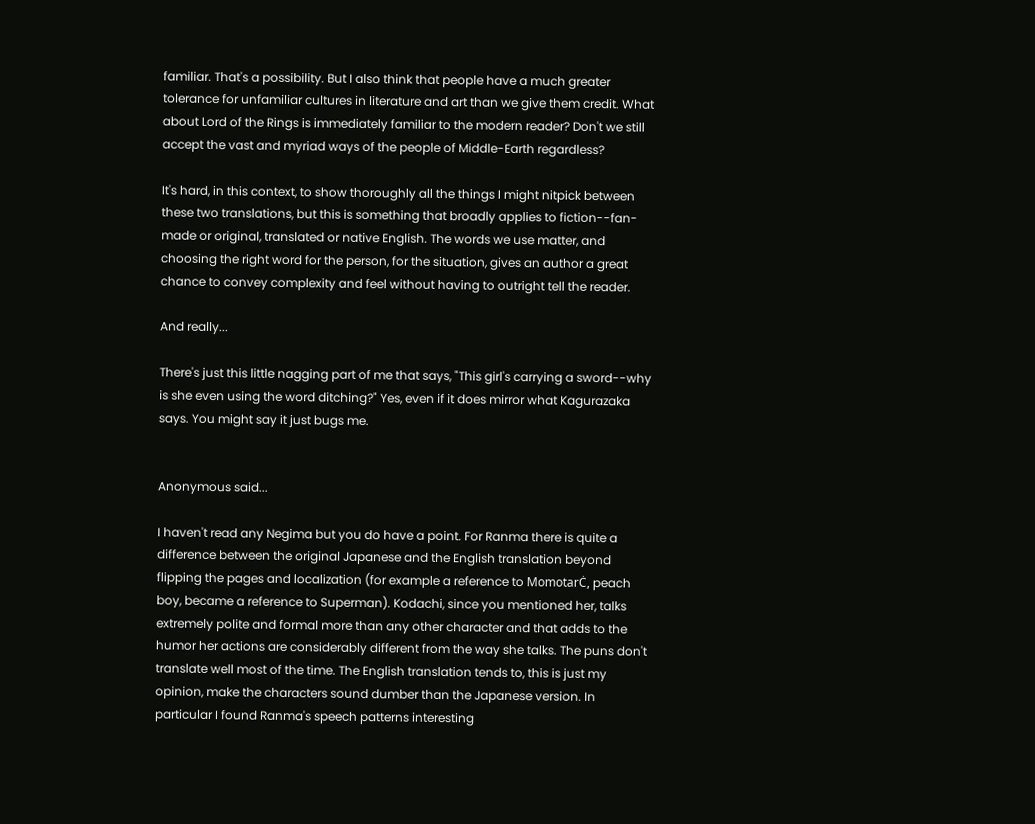familiar. That's a possibility. But I also think that people have a much greater tolerance for unfamiliar cultures in literature and art than we give them credit. What about Lord of the Rings is immediately familiar to the modern reader? Don't we still accept the vast and myriad ways of the people of Middle-Earth regardless?

It's hard, in this context, to show thoroughly all the things I might nitpick between these two translations, but this is something that broadly applies to fiction--fan-made or original, translated or native English. The words we use matter, and choosing the right word for the person, for the situation, gives an author a great chance to convey complexity and feel without having to outright tell the reader.

And really...

There's just this little nagging part of me that says, "This girl's carrying a sword--why is she even using the word ditching?" Yes, even if it does mirror what Kagurazaka says. You might say it just bugs me.


Anonymous said...

I haven't read any Negima but you do have a point. For Ranma there is quite a difference between the original Japanese and the English translation beyond flipping the pages and localization (for example a reference to MomotarĊ, peach boy, became a reference to Superman). Kodachi, since you mentioned her, talks extremely polite and formal more than any other character and that adds to the humor her actions are considerably different from the way she talks. The puns don't translate well most of the time. The English translation tends to, this is just my opinion, make the characters sound dumber than the Japanese version. In particular I found Ranma's speech patterns interesting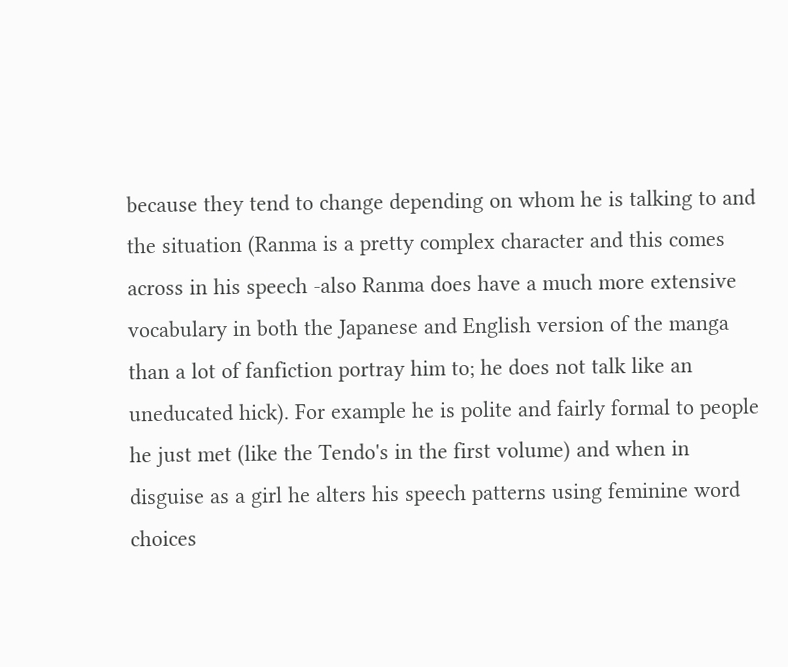because they tend to change depending on whom he is talking to and the situation (Ranma is a pretty complex character and this comes across in his speech -also Ranma does have a much more extensive vocabulary in both the Japanese and English version of the manga than a lot of fanfiction portray him to; he does not talk like an uneducated hick). For example he is polite and fairly formal to people he just met (like the Tendo's in the first volume) and when in disguise as a girl he alters his speech patterns using feminine word choices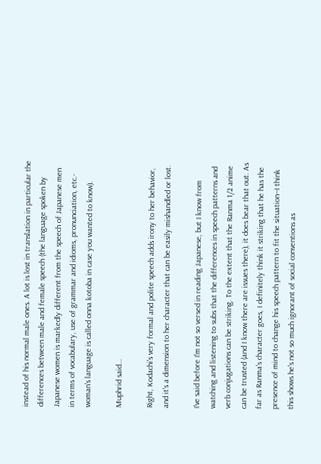instead of his normal male ones. A lot is lost in translation in particular the differences between male and female speech (the language spoken by Japanese women is markedly different from the speech of Japanese men in terms of vocabulary, use of grammar and idioms, pronunciation, etc.- woman's language is called onna kotoba in case you wanted to know).

Muphrid said...

Right, Kodachi's very formal and polite speech adds irony to her behavior, and it's a dimension to her character that can be easily mishandled or lost.

I've said before I'm not so versed in reading Japanese, but I know from watching and listening to subs that the differences in speech patterns and verb conjugations can be striking. To the extent that the Ranma 1/2 anime can be trusted (and I know there are issues there), it does bear that out. As far as Ranma's character goes, I definitely think it striking that he has the presence of mind to change his speech pattern to fit the situation--I think this shows he's not so much ignorant of social conventions as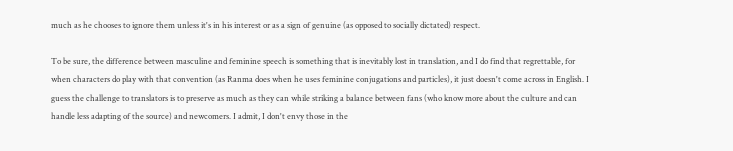much as he chooses to ignore them unless it's in his interest or as a sign of genuine (as opposed to socially dictated) respect.

To be sure, the difference between masculine and feminine speech is something that is inevitably lost in translation, and I do find that regrettable, for when characters do play with that convention (as Ranma does when he uses feminine conjugations and particles), it just doesn't come across in English. I guess the challenge to translators is to preserve as much as they can while striking a balance between fans (who know more about the culture and can handle less adapting of the source) and newcomers. I admit, I don't envy those in the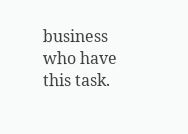business who have this task.